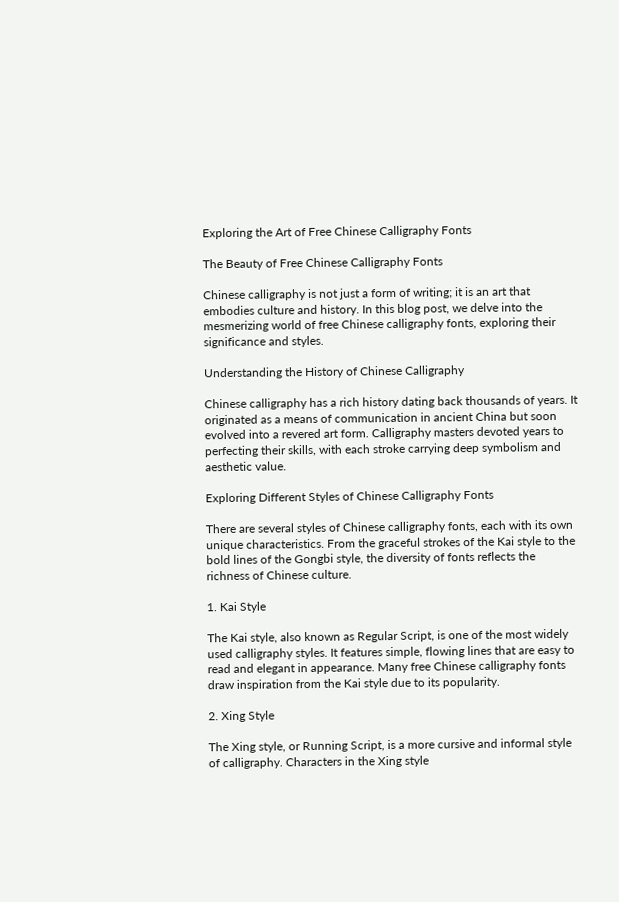Exploring the Art of Free Chinese Calligraphy Fonts

The Beauty of Free Chinese Calligraphy Fonts

Chinese calligraphy is not just a form of writing; it is an art that embodies culture and history. In this blog post, we delve into the mesmerizing world of free Chinese calligraphy fonts, exploring their significance and styles.

Understanding the History of Chinese Calligraphy

Chinese calligraphy has a rich history dating back thousands of years. It originated as a means of communication in ancient China but soon evolved into a revered art form. Calligraphy masters devoted years to perfecting their skills, with each stroke carrying deep symbolism and aesthetic value.

Exploring Different Styles of Chinese Calligraphy Fonts

There are several styles of Chinese calligraphy fonts, each with its own unique characteristics. From the graceful strokes of the Kai style to the bold lines of the Gongbi style, the diversity of fonts reflects the richness of Chinese culture.

1. Kai Style

The Kai style, also known as Regular Script, is one of the most widely used calligraphy styles. It features simple, flowing lines that are easy to read and elegant in appearance. Many free Chinese calligraphy fonts draw inspiration from the Kai style due to its popularity.

2. Xing Style

The Xing style, or Running Script, is a more cursive and informal style of calligraphy. Characters in the Xing style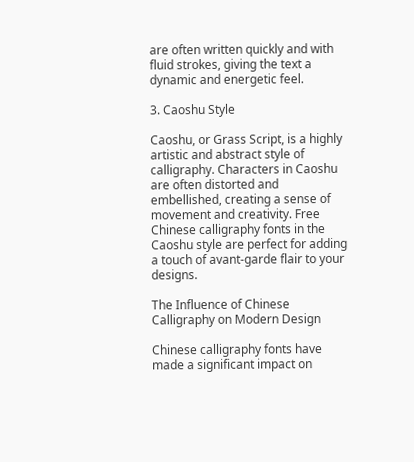are often written quickly and with fluid strokes, giving the text a dynamic and energetic feel.

3. Caoshu Style

Caoshu, or Grass Script, is a highly artistic and abstract style of calligraphy. Characters in Caoshu are often distorted and embellished, creating a sense of movement and creativity. Free Chinese calligraphy fonts in the Caoshu style are perfect for adding a touch of avant-garde flair to your designs.

The Influence of Chinese Calligraphy on Modern Design

Chinese calligraphy fonts have made a significant impact on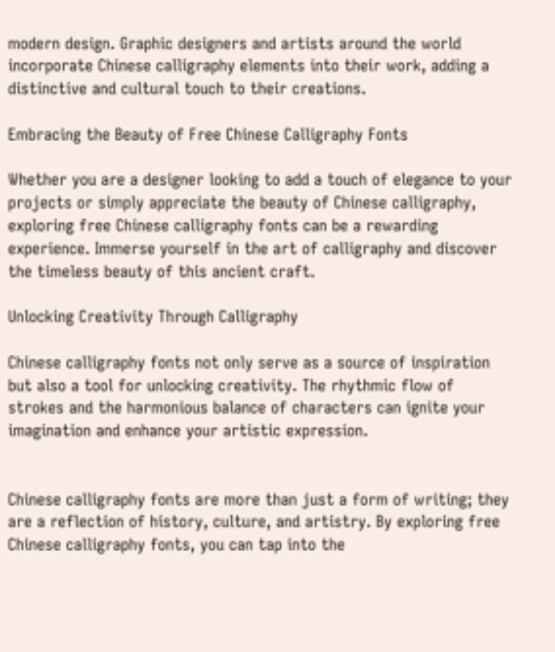modern design. Graphic designers and artists around the world incorporate Chinese calligraphy elements into their work, adding a distinctive and cultural touch to their creations.

Embracing the Beauty of Free Chinese Calligraphy Fonts

Whether you are a designer looking to add a touch of elegance to your projects or simply appreciate the beauty of Chinese calligraphy, exploring free Chinese calligraphy fonts can be a rewarding experience. Immerse yourself in the art of calligraphy and discover the timeless beauty of this ancient craft.

Unlocking Creativity Through Calligraphy

Chinese calligraphy fonts not only serve as a source of inspiration but also a tool for unlocking creativity. The rhythmic flow of strokes and the harmonious balance of characters can ignite your imagination and enhance your artistic expression.


Chinese calligraphy fonts are more than just a form of writing; they are a reflection of history, culture, and artistry. By exploring free Chinese calligraphy fonts, you can tap into the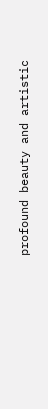profound beauty and artistic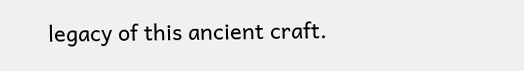legacy of this ancient craft.